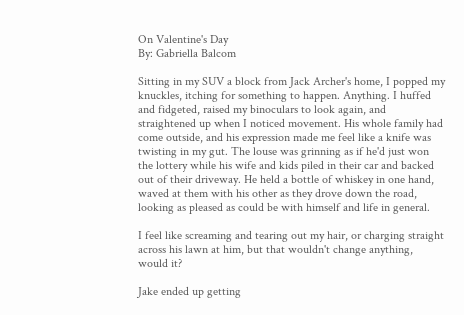On Valentine's Day
By: Gabriella Balcom

Sitting in my SUV a block from Jack Archer's home, I popped my knuckles, itching for something to happen. Anything. I huffed and fidgeted, raised my binoculars to look again, and straightened up when I noticed movement. His whole family had come outside, and his expression made me feel like a knife was twisting in my gut. The louse was grinning as if he'd just won the lottery while his wife and kids piled in their car and backed out of their driveway. He held a bottle of whiskey in one hand, waved at them with his other as they drove down the road, looking as pleased as could be with himself and life in general.

I feel like screaming and tearing out my hair, or charging straight across his lawn at him, but that wouldn't change anything, would it?

Jake ended up getting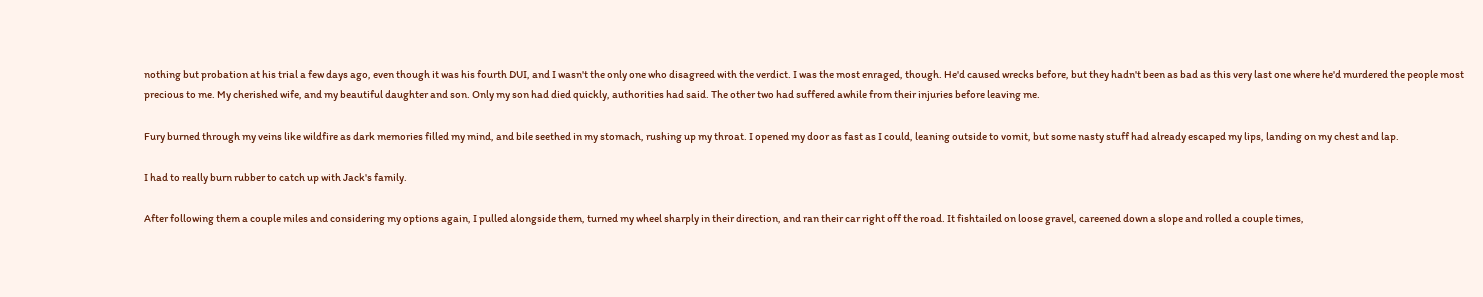nothing but probation at his trial a few days ago, even though it was his fourth DUI, and I wasn't the only one who disagreed with the verdict. I was the most enraged, though. He'd caused wrecks before, but they hadn't been as bad as this very last one where he'd murdered the people most precious to me. My cherished wife, and my beautiful daughter and son. Only my son had died quickly, authorities had said. The other two had suffered awhile from their injuries before leaving me.

Fury burned through my veins like wildfire as dark memories filled my mind, and bile seethed in my stomach, rushing up my throat. I opened my door as fast as I could, leaning outside to vomit, but some nasty stuff had already escaped my lips, landing on my chest and lap.

I had to really burn rubber to catch up with Jack's family.

After following them a couple miles and considering my options again, I pulled alongside them, turned my wheel sharply in their direction, and ran their car right off the road. It fishtailed on loose gravel, careened down a slope and rolled a couple times,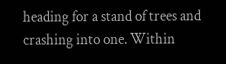heading for a stand of trees and crashing into one. Within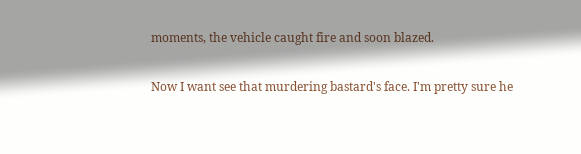moments, the vehicle caught fire and soon blazed.

Now I want see that murdering bastard's face. I'm pretty sure he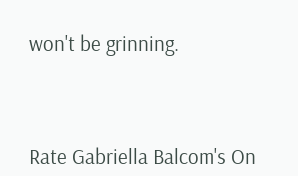won't be grinning.



Rate Gabriella Balcom's On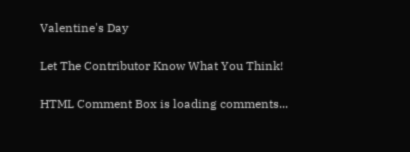Valentine's Day

Let The Contributor Know What You Think!

HTML Comment Box is loading comments...